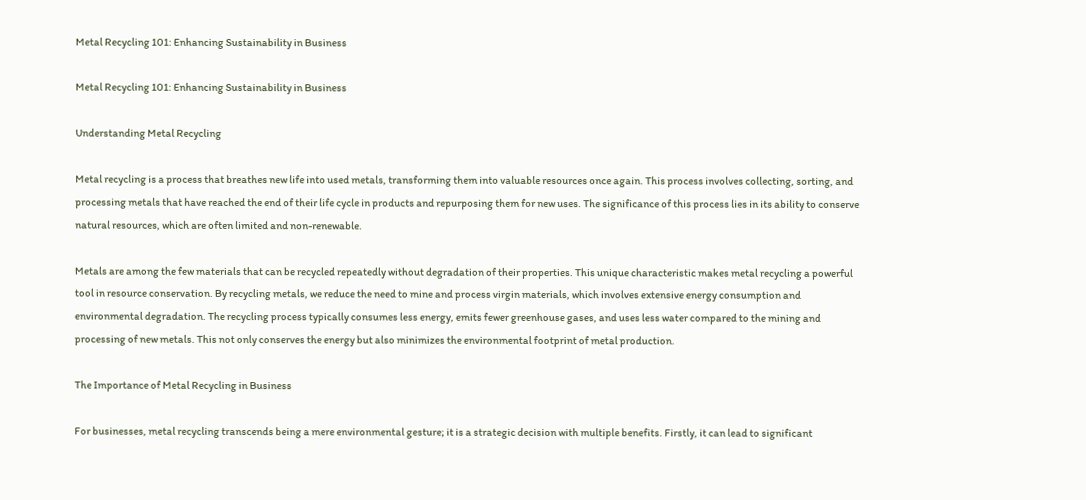Metal Recycling 101: Enhancing Sustainability in Business

Metal Recycling 101: Enhancing Sustainability in Business

Understanding Metal Recycling

Metal recycling is a process that breathes new life into used metals, transforming them into valuable resources once again. This process involves collecting, sorting, and processing metals that have reached the end of their life cycle in products and repurposing them for new uses. The significance of this process lies in its ability to conserve natural resources, which are often limited and non-renewable.

Metals are among the few materials that can be recycled repeatedly without degradation of their properties. This unique characteristic makes metal recycling a powerful tool in resource conservation. By recycling metals, we reduce the need to mine and process virgin materials, which involves extensive energy consumption and environmental degradation. The recycling process typically consumes less energy, emits fewer greenhouse gases, and uses less water compared to the mining and processing of new metals. This not only conserves the energy but also minimizes the environmental footprint of metal production.

The Importance of Metal Recycling in Business

For businesses, metal recycling transcends being a mere environmental gesture; it is a strategic decision with multiple benefits. Firstly, it can lead to significant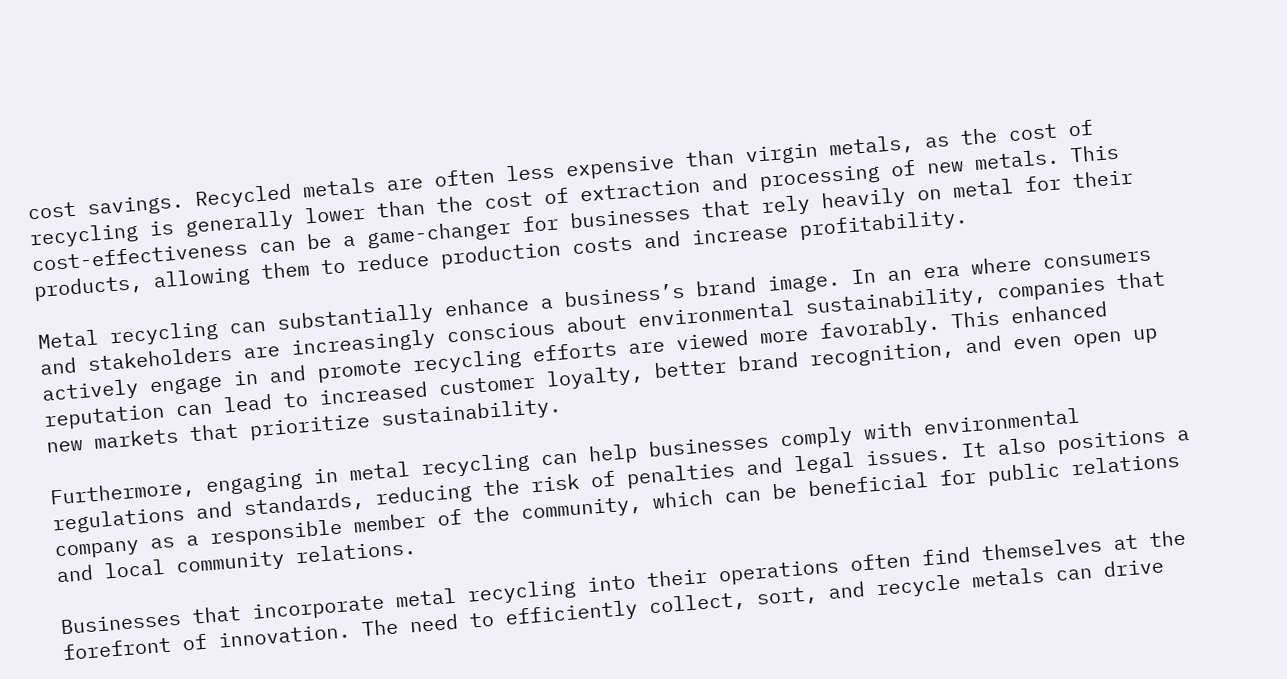cost savings. Recycled metals are often less expensive than virgin metals, as the cost of recycling is generally lower than the cost of extraction and processing of new metals. This cost-effectiveness can be a game-changer for businesses that rely heavily on metal for their products, allowing them to reduce production costs and increase profitability.

Metal recycling can substantially enhance a business’s brand image. In an era where consumers and stakeholders are increasingly conscious about environmental sustainability, companies that actively engage in and promote recycling efforts are viewed more favorably. This enhanced reputation can lead to increased customer loyalty, better brand recognition, and even open up new markets that prioritize sustainability.

Furthermore, engaging in metal recycling can help businesses comply with environmental regulations and standards, reducing the risk of penalties and legal issues. It also positions a company as a responsible member of the community, which can be beneficial for public relations and local community relations.

Businesses that incorporate metal recycling into their operations often find themselves at the forefront of innovation. The need to efficiently collect, sort, and recycle metals can drive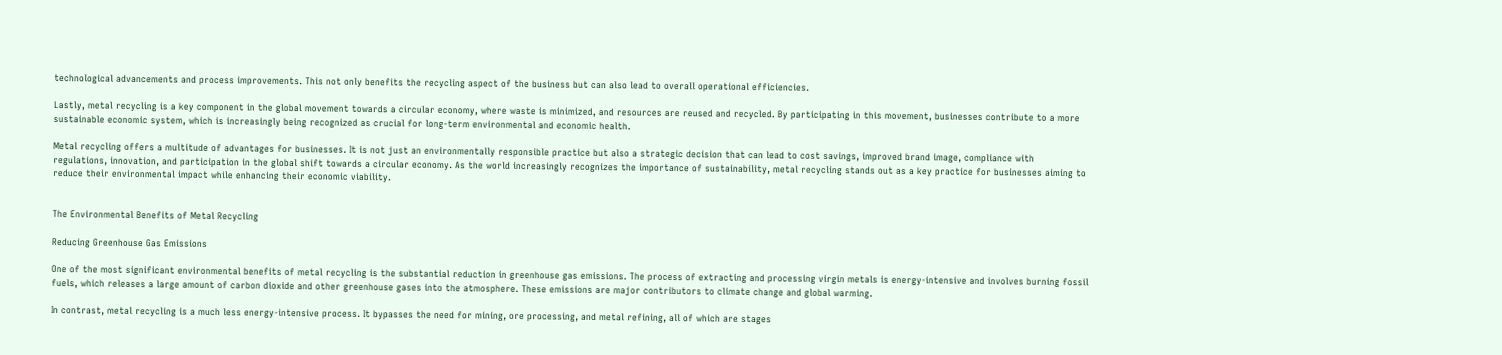technological advancements and process improvements. This not only benefits the recycling aspect of the business but can also lead to overall operational efficiencies.

Lastly, metal recycling is a key component in the global movement towards a circular economy, where waste is minimized, and resources are reused and recycled. By participating in this movement, businesses contribute to a more sustainable economic system, which is increasingly being recognized as crucial for long-term environmental and economic health.

Metal recycling offers a multitude of advantages for businesses. It is not just an environmentally responsible practice but also a strategic decision that can lead to cost savings, improved brand image, compliance with regulations, innovation, and participation in the global shift towards a circular economy. As the world increasingly recognizes the importance of sustainability, metal recycling stands out as a key practice for businesses aiming to reduce their environmental impact while enhancing their economic viability.


The Environmental Benefits of Metal Recycling

Reducing Greenhouse Gas Emissions

One of the most significant environmental benefits of metal recycling is the substantial reduction in greenhouse gas emissions. The process of extracting and processing virgin metals is energy-intensive and involves burning fossil fuels, which releases a large amount of carbon dioxide and other greenhouse gases into the atmosphere. These emissions are major contributors to climate change and global warming.

In contrast, metal recycling is a much less energy-intensive process. It bypasses the need for mining, ore processing, and metal refining, all of which are stages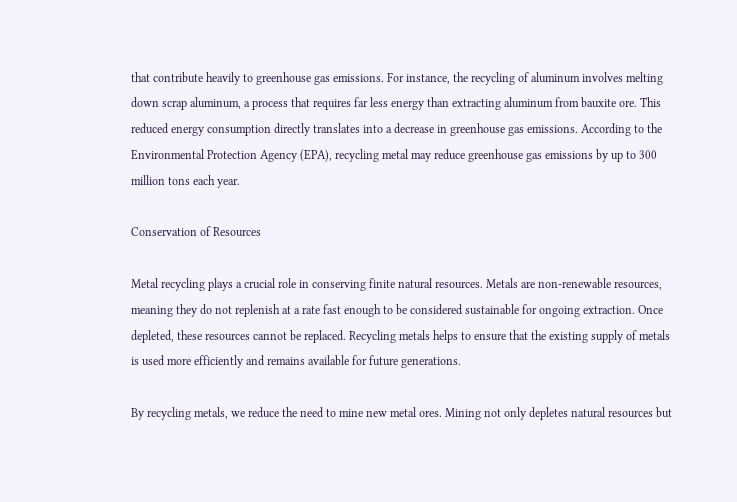that contribute heavily to greenhouse gas emissions. For instance, the recycling of aluminum involves melting down scrap aluminum, a process that requires far less energy than extracting aluminum from bauxite ore. This reduced energy consumption directly translates into a decrease in greenhouse gas emissions. According to the Environmental Protection Agency (EPA), recycling metal may reduce greenhouse gas emissions by up to 300 million tons each year.

Conservation of Resources

Metal recycling plays a crucial role in conserving finite natural resources. Metals are non-renewable resources, meaning they do not replenish at a rate fast enough to be considered sustainable for ongoing extraction. Once depleted, these resources cannot be replaced. Recycling metals helps to ensure that the existing supply of metals is used more efficiently and remains available for future generations.

By recycling metals, we reduce the need to mine new metal ores. Mining not only depletes natural resources but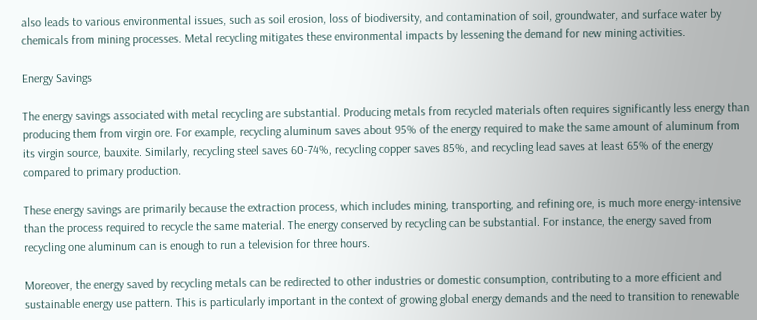also leads to various environmental issues, such as soil erosion, loss of biodiversity, and contamination of soil, groundwater, and surface water by chemicals from mining processes. Metal recycling mitigates these environmental impacts by lessening the demand for new mining activities.

Energy Savings

The energy savings associated with metal recycling are substantial. Producing metals from recycled materials often requires significantly less energy than producing them from virgin ore. For example, recycling aluminum saves about 95% of the energy required to make the same amount of aluminum from its virgin source, bauxite. Similarly, recycling steel saves 60-74%, recycling copper saves 85%, and recycling lead saves at least 65% of the energy compared to primary production.

These energy savings are primarily because the extraction process, which includes mining, transporting, and refining ore, is much more energy-intensive than the process required to recycle the same material. The energy conserved by recycling can be substantial. For instance, the energy saved from recycling one aluminum can is enough to run a television for three hours.

Moreover, the energy saved by recycling metals can be redirected to other industries or domestic consumption, contributing to a more efficient and sustainable energy use pattern. This is particularly important in the context of growing global energy demands and the need to transition to renewable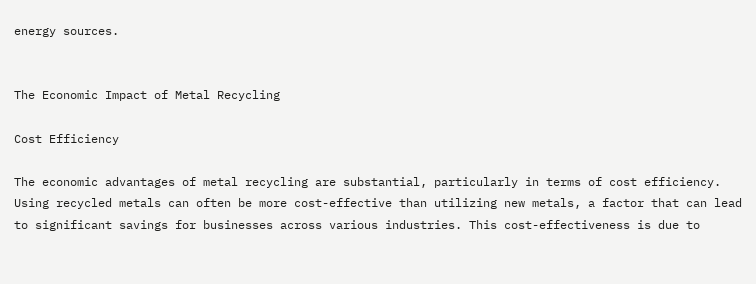energy sources.


The Economic Impact of Metal Recycling

Cost Efficiency

The economic advantages of metal recycling are substantial, particularly in terms of cost efficiency. Using recycled metals can often be more cost-effective than utilizing new metals, a factor that can lead to significant savings for businesses across various industries. This cost-effectiveness is due to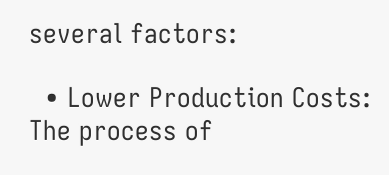several factors:

  • Lower Production Costs: The process of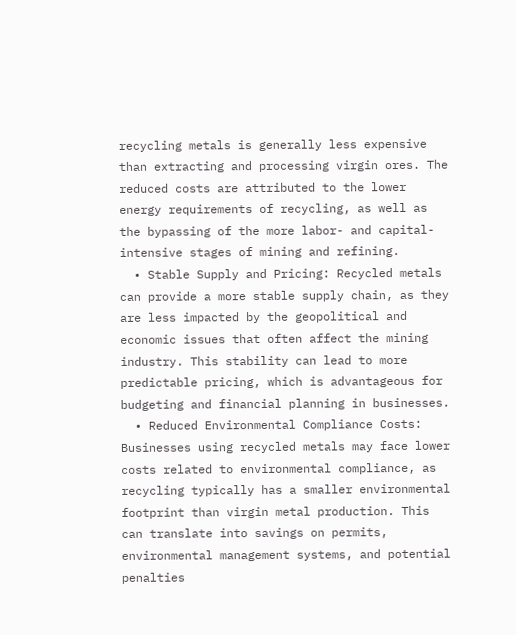recycling metals is generally less expensive than extracting and processing virgin ores. The reduced costs are attributed to the lower energy requirements of recycling, as well as the bypassing of the more labor- and capital-intensive stages of mining and refining.
  • Stable Supply and Pricing: Recycled metals can provide a more stable supply chain, as they are less impacted by the geopolitical and economic issues that often affect the mining industry. This stability can lead to more predictable pricing, which is advantageous for budgeting and financial planning in businesses.
  • Reduced Environmental Compliance Costs: Businesses using recycled metals may face lower costs related to environmental compliance, as recycling typically has a smaller environmental footprint than virgin metal production. This can translate into savings on permits, environmental management systems, and potential penalties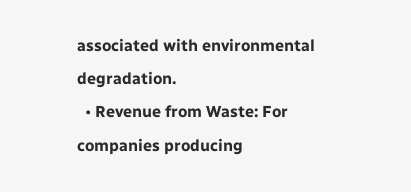associated with environmental degradation.
  • Revenue from Waste: For companies producing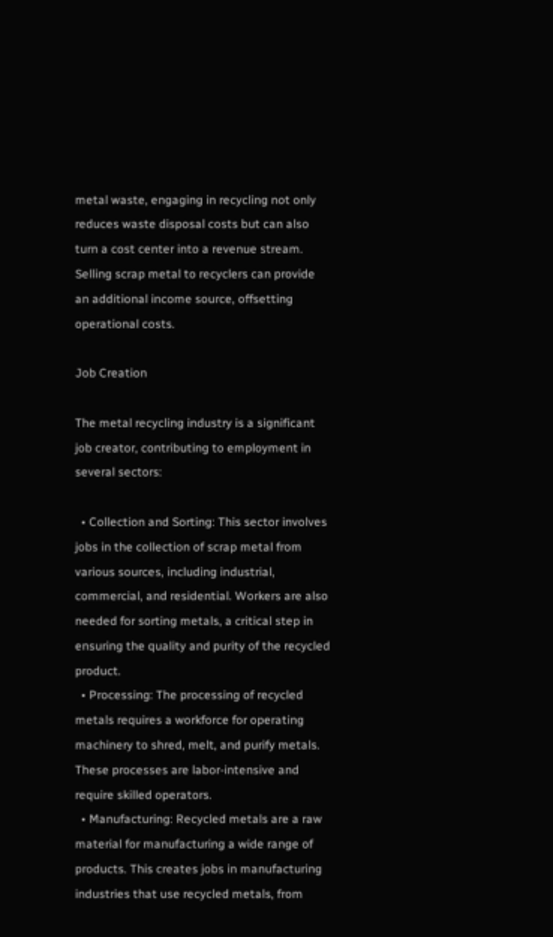metal waste, engaging in recycling not only reduces waste disposal costs but can also turn a cost center into a revenue stream. Selling scrap metal to recyclers can provide an additional income source, offsetting operational costs.

Job Creation

The metal recycling industry is a significant job creator, contributing to employment in several sectors:

  • Collection and Sorting: This sector involves jobs in the collection of scrap metal from various sources, including industrial, commercial, and residential. Workers are also needed for sorting metals, a critical step in ensuring the quality and purity of the recycled product.
  • Processing: The processing of recycled metals requires a workforce for operating machinery to shred, melt, and purify metals. These processes are labor-intensive and require skilled operators.
  • Manufacturing: Recycled metals are a raw material for manufacturing a wide range of products. This creates jobs in manufacturing industries that use recycled metals, from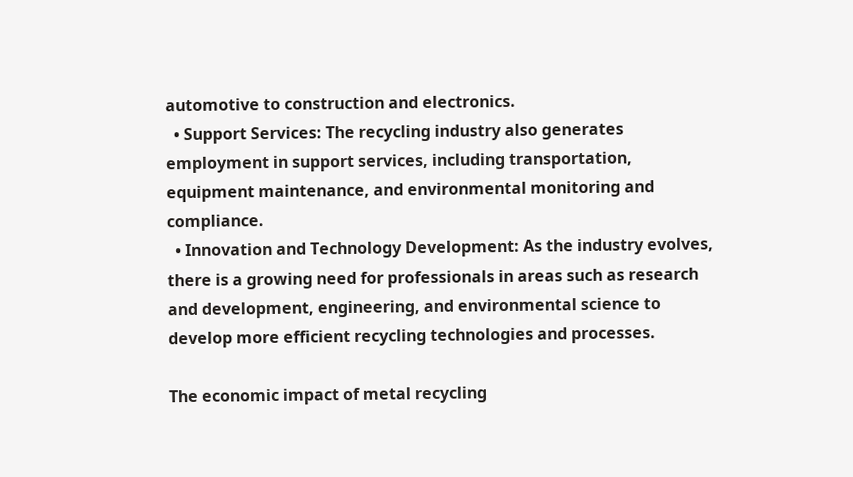automotive to construction and electronics.
  • Support Services: The recycling industry also generates employment in support services, including transportation, equipment maintenance, and environmental monitoring and compliance.
  • Innovation and Technology Development: As the industry evolves, there is a growing need for professionals in areas such as research and development, engineering, and environmental science to develop more efficient recycling technologies and processes.

The economic impact of metal recycling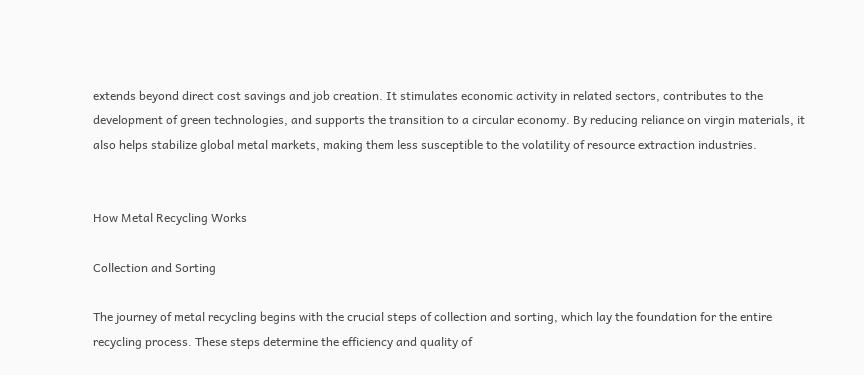extends beyond direct cost savings and job creation. It stimulates economic activity in related sectors, contributes to the development of green technologies, and supports the transition to a circular economy. By reducing reliance on virgin materials, it also helps stabilize global metal markets, making them less susceptible to the volatility of resource extraction industries.


How Metal Recycling Works

Collection and Sorting

The journey of metal recycling begins with the crucial steps of collection and sorting, which lay the foundation for the entire recycling process. These steps determine the efficiency and quality of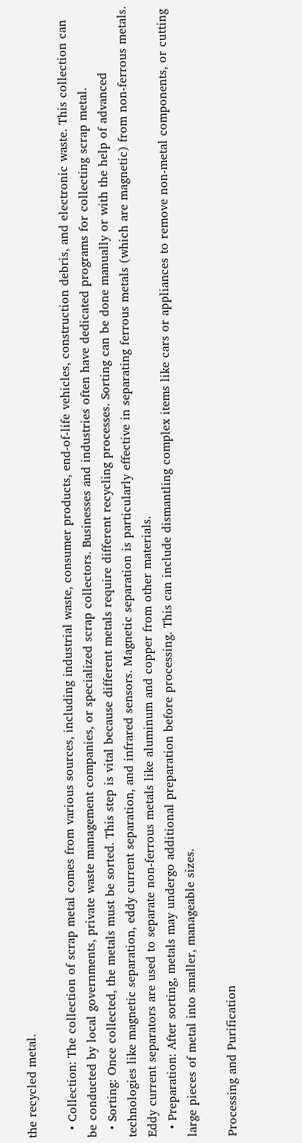the recycled metal.

  • Collection: The collection of scrap metal comes from various sources, including industrial waste, consumer products, end-of-life vehicles, construction debris, and electronic waste. This collection can be conducted by local governments, private waste management companies, or specialized scrap collectors. Businesses and industries often have dedicated programs for collecting scrap metal.
  • Sorting: Once collected, the metals must be sorted. This step is vital because different metals require different recycling processes. Sorting can be done manually or with the help of advanced technologies like magnetic separation, eddy current separation, and infrared sensors. Magnetic separation is particularly effective in separating ferrous metals (which are magnetic) from non-ferrous metals. Eddy current separators are used to separate non-ferrous metals like aluminum and copper from other materials.
  • Preparation: After sorting, metals may undergo additional preparation before processing. This can include dismantling complex items like cars or appliances to remove non-metal components, or cutting large pieces of metal into smaller, manageable sizes.

Processing and Purification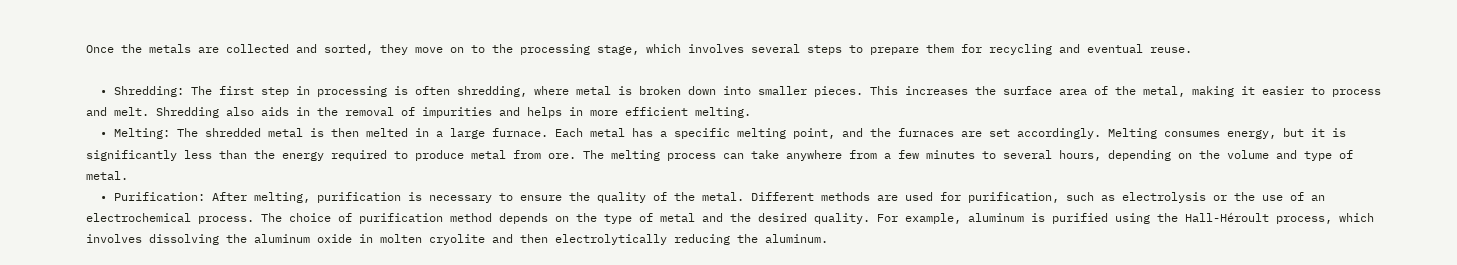Once the metals are collected and sorted, they move on to the processing stage, which involves several steps to prepare them for recycling and eventual reuse.

  • Shredding: The first step in processing is often shredding, where metal is broken down into smaller pieces. This increases the surface area of the metal, making it easier to process and melt. Shredding also aids in the removal of impurities and helps in more efficient melting.
  • Melting: The shredded metal is then melted in a large furnace. Each metal has a specific melting point, and the furnaces are set accordingly. Melting consumes energy, but it is significantly less than the energy required to produce metal from ore. The melting process can take anywhere from a few minutes to several hours, depending on the volume and type of metal.
  • Purification: After melting, purification is necessary to ensure the quality of the metal. Different methods are used for purification, such as electrolysis or the use of an electrochemical process. The choice of purification method depends on the type of metal and the desired quality. For example, aluminum is purified using the Hall-Héroult process, which involves dissolving the aluminum oxide in molten cryolite and then electrolytically reducing the aluminum.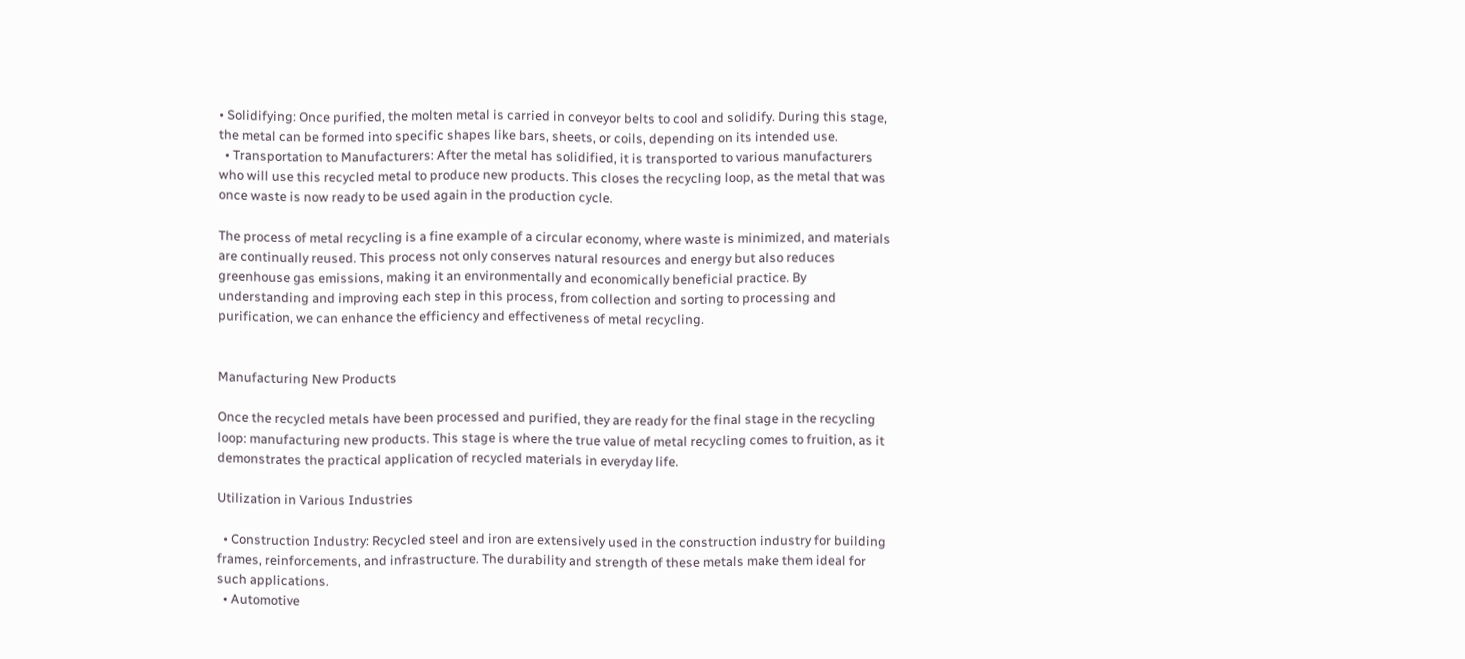• Solidifying: Once purified, the molten metal is carried in conveyor belts to cool and solidify. During this stage, the metal can be formed into specific shapes like bars, sheets, or coils, depending on its intended use.
  • Transportation to Manufacturers: After the metal has solidified, it is transported to various manufacturers who will use this recycled metal to produce new products. This closes the recycling loop, as the metal that was once waste is now ready to be used again in the production cycle.

The process of metal recycling is a fine example of a circular economy, where waste is minimized, and materials are continually reused. This process not only conserves natural resources and energy but also reduces greenhouse gas emissions, making it an environmentally and economically beneficial practice. By understanding and improving each step in this process, from collection and sorting to processing and purification, we can enhance the efficiency and effectiveness of metal recycling.


Manufacturing New Products

Once the recycled metals have been processed and purified, they are ready for the final stage in the recycling loop: manufacturing new products. This stage is where the true value of metal recycling comes to fruition, as it demonstrates the practical application of recycled materials in everyday life.

Utilization in Various Industries

  • Construction Industry: Recycled steel and iron are extensively used in the construction industry for building frames, reinforcements, and infrastructure. The durability and strength of these metals make them ideal for such applications.
  • Automotive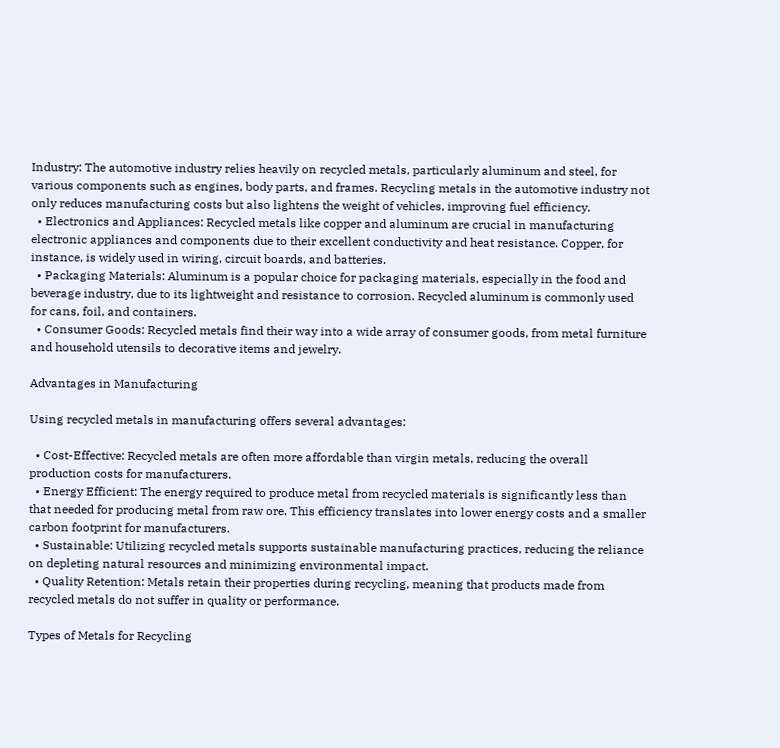Industry: The automotive industry relies heavily on recycled metals, particularly aluminum and steel, for various components such as engines, body parts, and frames. Recycling metals in the automotive industry not only reduces manufacturing costs but also lightens the weight of vehicles, improving fuel efficiency.
  • Electronics and Appliances: Recycled metals like copper and aluminum are crucial in manufacturing electronic appliances and components due to their excellent conductivity and heat resistance. Copper, for instance, is widely used in wiring, circuit boards, and batteries.
  • Packaging Materials: Aluminum is a popular choice for packaging materials, especially in the food and beverage industry, due to its lightweight and resistance to corrosion. Recycled aluminum is commonly used for cans, foil, and containers.
  • Consumer Goods: Recycled metals find their way into a wide array of consumer goods, from metal furniture and household utensils to decorative items and jewelry.

Advantages in Manufacturing

Using recycled metals in manufacturing offers several advantages:

  • Cost-Effective: Recycled metals are often more affordable than virgin metals, reducing the overall production costs for manufacturers.
  • Energy Efficient: The energy required to produce metal from recycled materials is significantly less than that needed for producing metal from raw ore. This efficiency translates into lower energy costs and a smaller carbon footprint for manufacturers.
  • Sustainable: Utilizing recycled metals supports sustainable manufacturing practices, reducing the reliance on depleting natural resources and minimizing environmental impact.
  • Quality Retention: Metals retain their properties during recycling, meaning that products made from recycled metals do not suffer in quality or performance.

Types of Metals for Recycling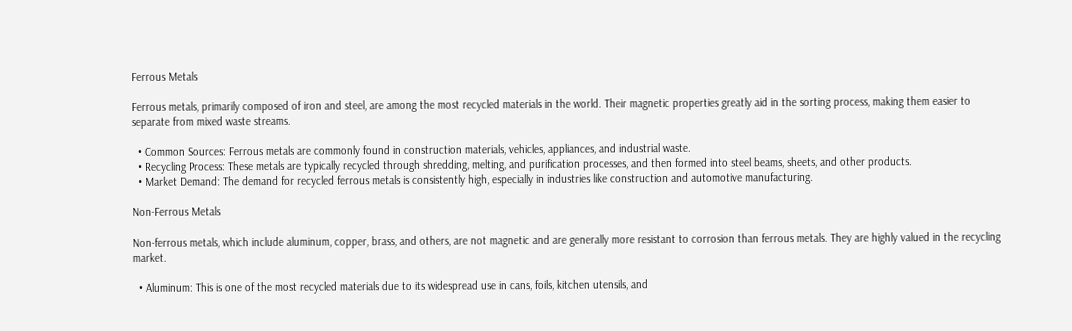Ferrous Metals

Ferrous metals, primarily composed of iron and steel, are among the most recycled materials in the world. Their magnetic properties greatly aid in the sorting process, making them easier to separate from mixed waste streams.

  • Common Sources: Ferrous metals are commonly found in construction materials, vehicles, appliances, and industrial waste.
  • Recycling Process: These metals are typically recycled through shredding, melting, and purification processes, and then formed into steel beams, sheets, and other products.
  • Market Demand: The demand for recycled ferrous metals is consistently high, especially in industries like construction and automotive manufacturing.

Non-Ferrous Metals

Non-ferrous metals, which include aluminum, copper, brass, and others, are not magnetic and are generally more resistant to corrosion than ferrous metals. They are highly valued in the recycling market.

  • Aluminum: This is one of the most recycled materials due to its widespread use in cans, foils, kitchen utensils, and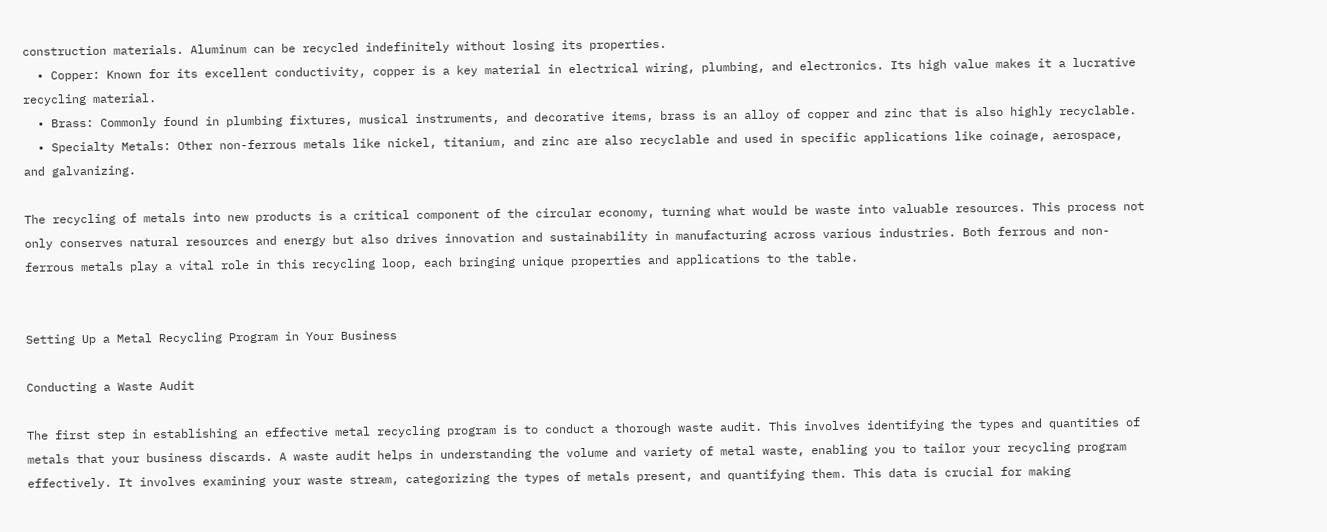construction materials. Aluminum can be recycled indefinitely without losing its properties.
  • Copper: Known for its excellent conductivity, copper is a key material in electrical wiring, plumbing, and electronics. Its high value makes it a lucrative recycling material.
  • Brass: Commonly found in plumbing fixtures, musical instruments, and decorative items, brass is an alloy of copper and zinc that is also highly recyclable.
  • Specialty Metals: Other non-ferrous metals like nickel, titanium, and zinc are also recyclable and used in specific applications like coinage, aerospace, and galvanizing.

The recycling of metals into new products is a critical component of the circular economy, turning what would be waste into valuable resources. This process not only conserves natural resources and energy but also drives innovation and sustainability in manufacturing across various industries. Both ferrous and non-ferrous metals play a vital role in this recycling loop, each bringing unique properties and applications to the table.


Setting Up a Metal Recycling Program in Your Business

Conducting a Waste Audit

The first step in establishing an effective metal recycling program is to conduct a thorough waste audit. This involves identifying the types and quantities of metals that your business discards. A waste audit helps in understanding the volume and variety of metal waste, enabling you to tailor your recycling program effectively. It involves examining your waste stream, categorizing the types of metals present, and quantifying them. This data is crucial for making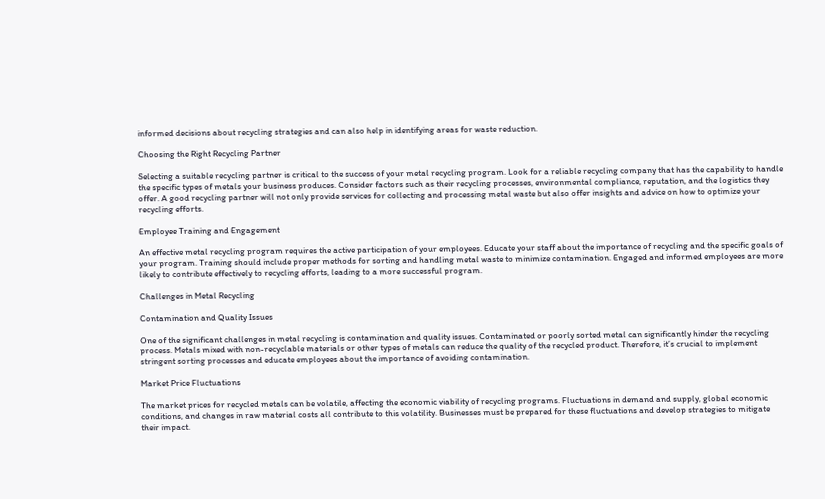informed decisions about recycling strategies and can also help in identifying areas for waste reduction.

Choosing the Right Recycling Partner

Selecting a suitable recycling partner is critical to the success of your metal recycling program. Look for a reliable recycling company that has the capability to handle the specific types of metals your business produces. Consider factors such as their recycling processes, environmental compliance, reputation, and the logistics they offer. A good recycling partner will not only provide services for collecting and processing metal waste but also offer insights and advice on how to optimize your recycling efforts.

Employee Training and Engagement

An effective metal recycling program requires the active participation of your employees. Educate your staff about the importance of recycling and the specific goals of your program. Training should include proper methods for sorting and handling metal waste to minimize contamination. Engaged and informed employees are more likely to contribute effectively to recycling efforts, leading to a more successful program.

Challenges in Metal Recycling

Contamination and Quality Issues

One of the significant challenges in metal recycling is contamination and quality issues. Contaminated or poorly sorted metal can significantly hinder the recycling process. Metals mixed with non-recyclable materials or other types of metals can reduce the quality of the recycled product. Therefore, it’s crucial to implement stringent sorting processes and educate employees about the importance of avoiding contamination.

Market Price Fluctuations

The market prices for recycled metals can be volatile, affecting the economic viability of recycling programs. Fluctuations in demand and supply, global economic conditions, and changes in raw material costs all contribute to this volatility. Businesses must be prepared for these fluctuations and develop strategies to mitigate their impact.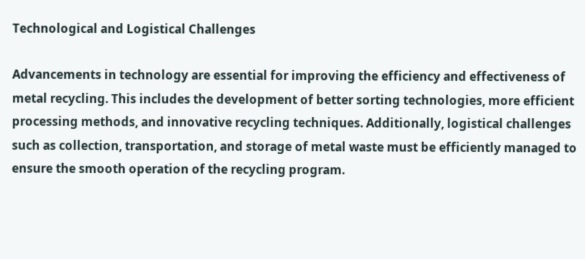Technological and Logistical Challenges

Advancements in technology are essential for improving the efficiency and effectiveness of metal recycling. This includes the development of better sorting technologies, more efficient processing methods, and innovative recycling techniques. Additionally, logistical challenges such as collection, transportation, and storage of metal waste must be efficiently managed to ensure the smooth operation of the recycling program.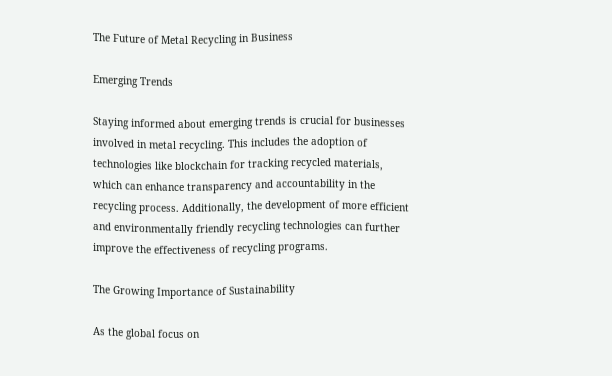The Future of Metal Recycling in Business

Emerging Trends

Staying informed about emerging trends is crucial for businesses involved in metal recycling. This includes the adoption of technologies like blockchain for tracking recycled materials, which can enhance transparency and accountability in the recycling process. Additionally, the development of more efficient and environmentally friendly recycling technologies can further improve the effectiveness of recycling programs.

The Growing Importance of Sustainability

As the global focus on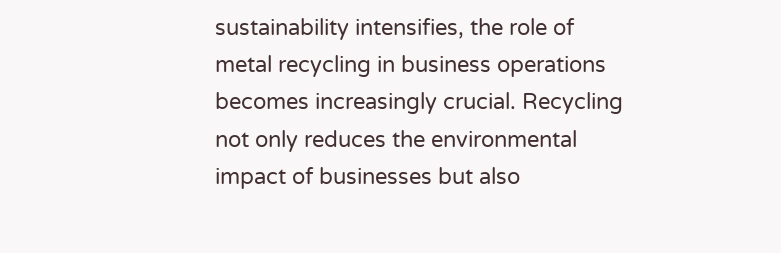sustainability intensifies, the role of metal recycling in business operations becomes increasingly crucial. Recycling not only reduces the environmental impact of businesses but also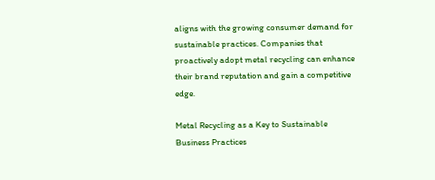aligns with the growing consumer demand for sustainable practices. Companies that proactively adopt metal recycling can enhance their brand reputation and gain a competitive edge.

Metal Recycling as a Key to Sustainable Business Practices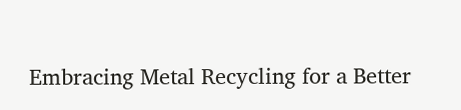Embracing Metal Recycling for a Better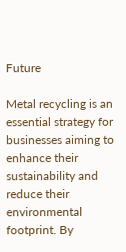Future

Metal recycling is an essential strategy for businesses aiming to enhance their sustainability and reduce their environmental footprint. By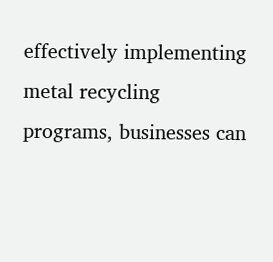effectively implementing metal recycling programs, businesses can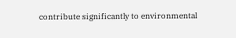contribute significantly to environmental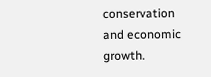conservation and economic growth.